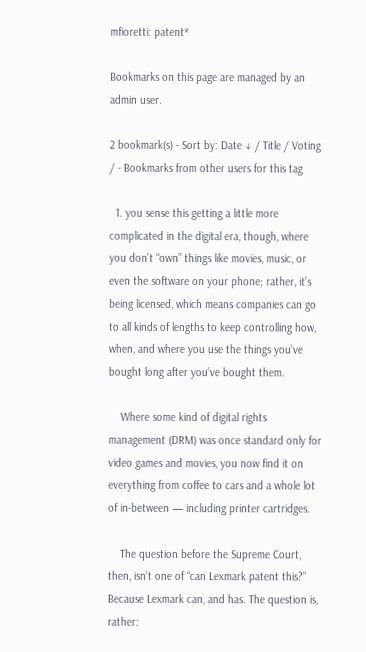mfioretti: patent*

Bookmarks on this page are managed by an admin user.

2 bookmark(s) - Sort by: Date ↓ / Title / Voting / - Bookmarks from other users for this tag

  1. you sense this getting a little more complicated in the digital era, though, where you don’t “own” things like movies, music, or even the software on your phone; rather, it’s being licensed, which means companies can go to all kinds of lengths to keep controlling how, when, and where you use the things you’ve bought long after you’ve bought them.

    Where some kind of digital rights management (DRM) was once standard only for video games and movies, you now find it on everything from coffee to cars and a whole lot of in-between — including printer cartridges.

    The question before the Supreme Court, then, isn’t one of “can Lexmark patent this?” Because Lexmark can, and has. The question is, rather: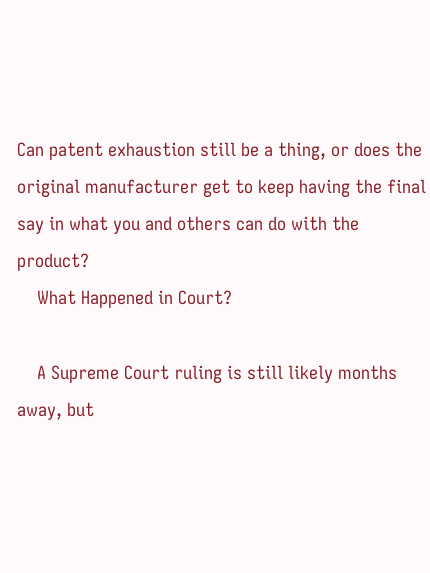Can patent exhaustion still be a thing, or does the original manufacturer get to keep having the final say in what you and others can do with the product?
    What Happened in Court?

    A Supreme Court ruling is still likely months away, but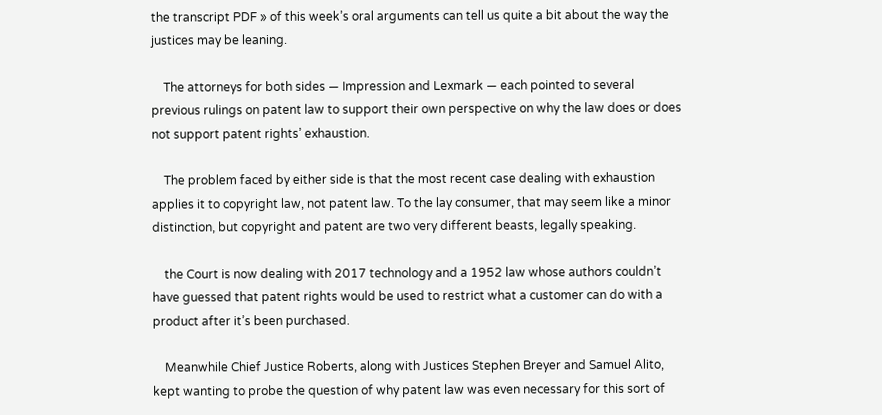the transcript PDF » of this week’s oral arguments can tell us quite a bit about the way the justices may be leaning.

    The attorneys for both sides — Impression and Lexmark — each pointed to several previous rulings on patent law to support their own perspective on why the law does or does not support patent rights’ exhaustion.

    The problem faced by either side is that the most recent case dealing with exhaustion applies it to copyright law, not patent law. To the lay consumer, that may seem like a minor distinction, but copyright and patent are two very different beasts, legally speaking.

    the Court is now dealing with 2017 technology and a 1952 law whose authors couldn’t have guessed that patent rights would be used to restrict what a customer can do with a product after it’s been purchased.

    Meanwhile Chief Justice Roberts, along with Justices Stephen Breyer and Samuel Alito, kept wanting to probe the question of why patent law was even necessary for this sort of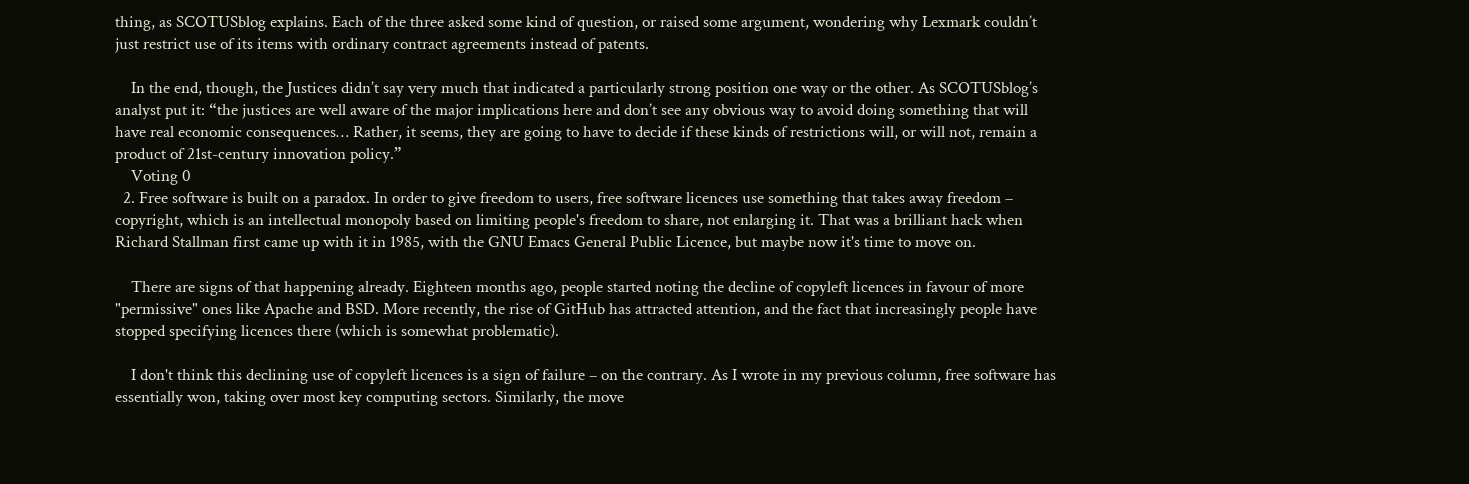thing, as SCOTUSblog explains. Each of the three asked some kind of question, or raised some argument, wondering why Lexmark couldn’t just restrict use of its items with ordinary contract agreements instead of patents.

    In the end, though, the Justices didn’t say very much that indicated a particularly strong position one way or the other. As SCOTUSblog’s analyst put it: “the justices are well aware of the major implications here and don’t see any obvious way to avoid doing something that will have real economic consequences… Rather, it seems, they are going to have to decide if these kinds of restrictions will, or will not, remain a product of 21st-century innovation policy.”
    Voting 0
  2. Free software is built on a paradox. In order to give freedom to users, free software licences use something that takes away freedom – copyright, which is an intellectual monopoly based on limiting people's freedom to share, not enlarging it. That was a brilliant hack when Richard Stallman first came up with it in 1985, with the GNU Emacs General Public Licence, but maybe now it's time to move on.

    There are signs of that happening already. Eighteen months ago, people started noting the decline of copyleft licences in favour of more "permissive" ones like Apache and BSD. More recently, the rise of GitHub has attracted attention, and the fact that increasingly people have stopped specifying licences there (which is somewhat problematic).

    I don't think this declining use of copyleft licences is a sign of failure – on the contrary. As I wrote in my previous column, free software has essentially won, taking over most key computing sectors. Similarly, the move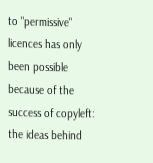to "permissive" licences has only been possible because of the success of copyleft: the ideas behind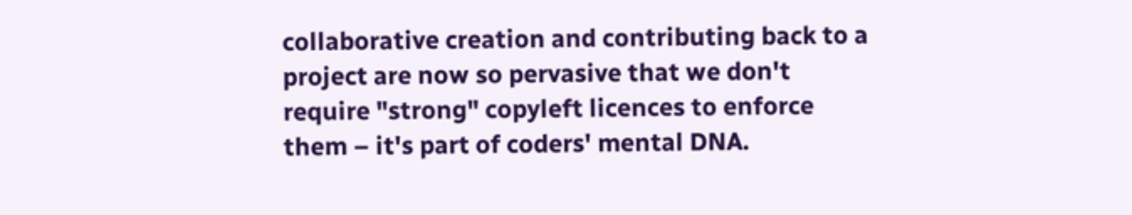collaborative creation and contributing back to a project are now so pervasive that we don't require "strong" copyleft licences to enforce them – it's part of coders' mental DNA.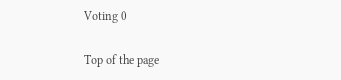Voting 0

Top of the page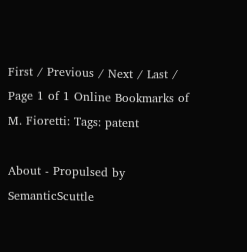First / Previous / Next / Last / Page 1 of 1 Online Bookmarks of M. Fioretti: Tags: patent

About - Propulsed by SemanticScuttle